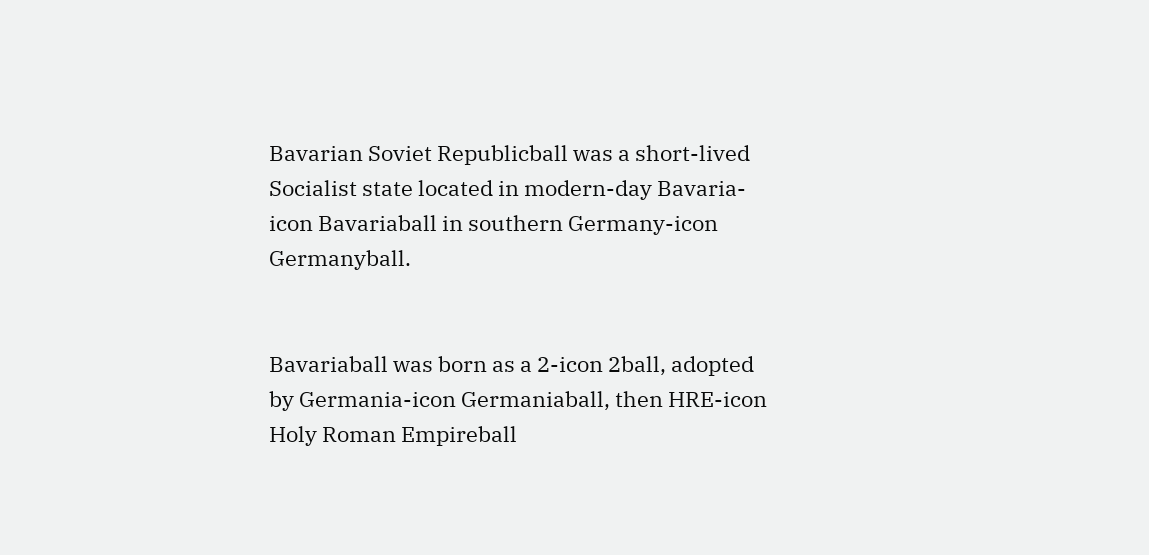Bavarian Soviet Republicball was a short-lived Socialist state located in modern-day Bavaria-icon Bavariaball in southern Germany-icon Germanyball.


Bavariaball was born as a 2-icon 2ball, adopted by Germania-icon Germaniaball, then HRE-icon Holy Roman Empireball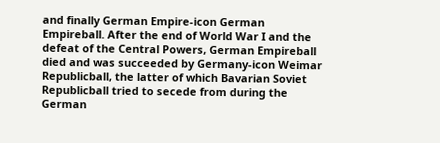and finally German Empire-icon German Empireball. After the end of World War I and the defeat of the Central Powers, German Empireball died and was succeeded by Germany-icon Weimar Republicball, the latter of which Bavarian Soviet Republicball tried to secede from during the German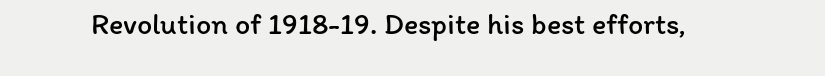Revolution of 1918-19. Despite his best efforts,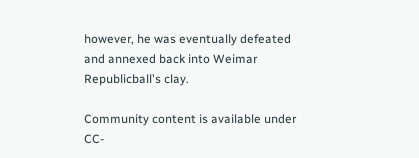however, he was eventually defeated and annexed back into Weimar Republicball's clay.

Community content is available under CC-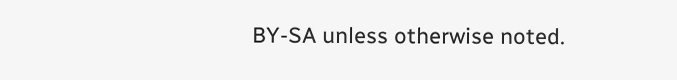BY-SA unless otherwise noted.